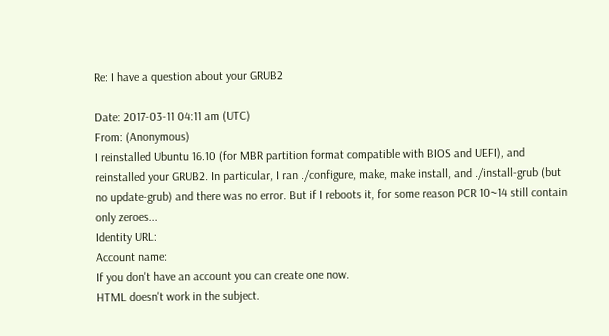Re: I have a question about your GRUB2

Date: 2017-03-11 04:11 am (UTC)
From: (Anonymous)
I reinstalled Ubuntu 16.10 (for MBR partition format compatible with BIOS and UEFI), and reinstalled your GRUB2. In particular, I ran ./configure, make, make install, and ./install-grub (but no update-grub) and there was no error. But if I reboots it, for some reason PCR 10~14 still contain only zeroes...
Identity URL:
Account name:
If you don't have an account you can create one now.
HTML doesn't work in the subject.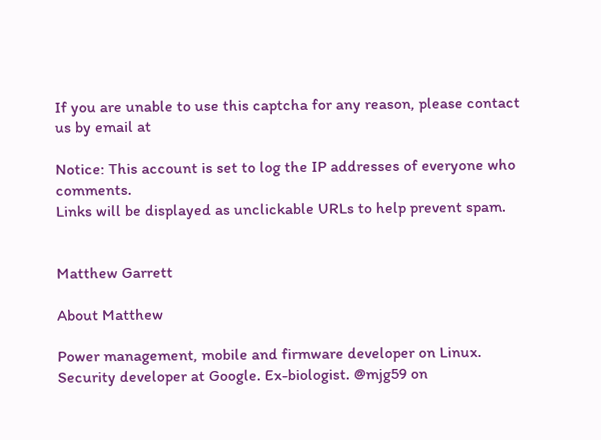If you are unable to use this captcha for any reason, please contact us by email at

Notice: This account is set to log the IP addresses of everyone who comments.
Links will be displayed as unclickable URLs to help prevent spam.


Matthew Garrett

About Matthew

Power management, mobile and firmware developer on Linux. Security developer at Google. Ex-biologist. @mjg59 on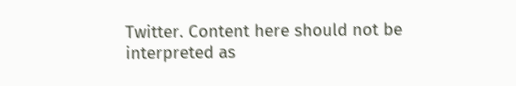Twitter. Content here should not be interpreted as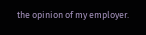the opinion of my employer.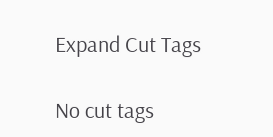Expand Cut Tags

No cut tags